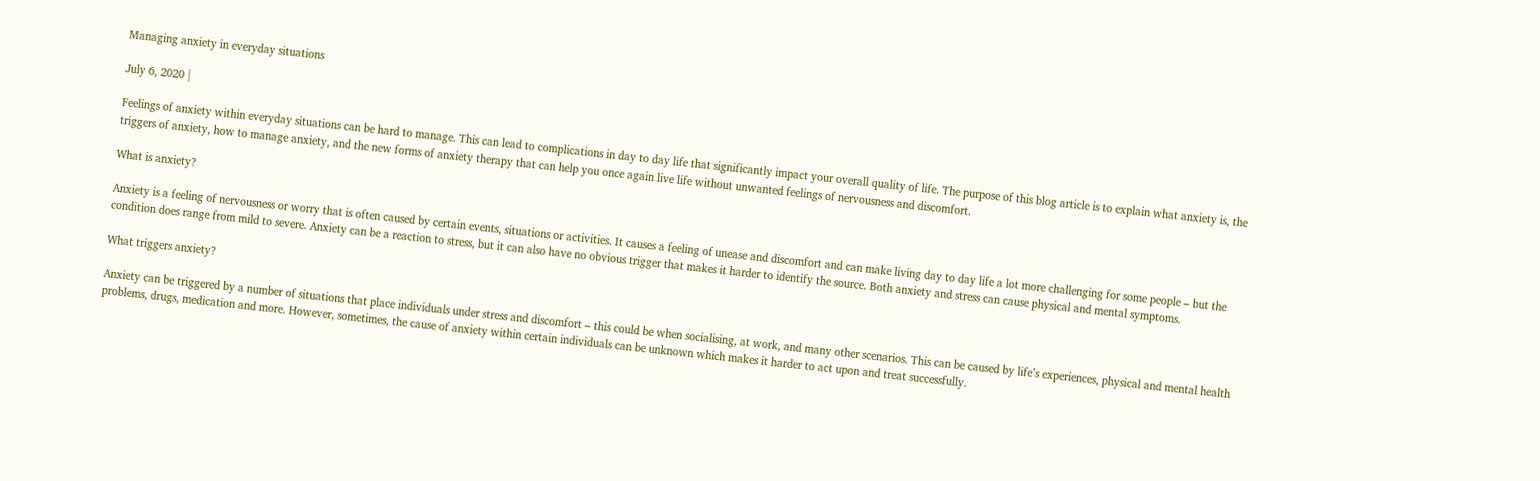Managing anxiety in everyday situations

July 6, 2020 |

Feelings of anxiety within everyday situations can be hard to manage. This can lead to complications in day to day life that significantly impact your overall quality of life. The purpose of this blog article is to explain what anxiety is, the triggers of anxiety, how to manage anxiety, and the new forms of anxiety therapy that can help you once again live life without unwanted feelings of nervousness and discomfort.

What is anxiety?

Anxiety is a feeling of nervousness or worry that is often caused by certain events, situations or activities. It causes a feeling of unease and discomfort and can make living day to day life a lot more challenging for some people – but the condition does range from mild to severe. Anxiety can be a reaction to stress, but it can also have no obvious trigger that makes it harder to identify the source. Both anxiety and stress can cause physical and mental symptoms.

What triggers anxiety?

Anxiety can be triggered by a number of situations that place individuals under stress and discomfort – this could be when socialising, at work, and many other scenarios. This can be caused by life’s experiences, physical and mental health problems, drugs, medication and more. However, sometimes, the cause of anxiety within certain individuals can be unknown which makes it harder to act upon and treat successfully.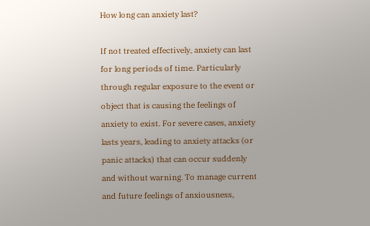How long can anxiety last?

If not treated effectively, anxiety can last for long periods of time. Particularly through regular exposure to the event or object that is causing the feelings of anxiety to exist. For severe cases, anxiety lasts years, leading to anxiety attacks (or panic attacks) that can occur suddenly and without warning. To manage current and future feelings of anxiousness,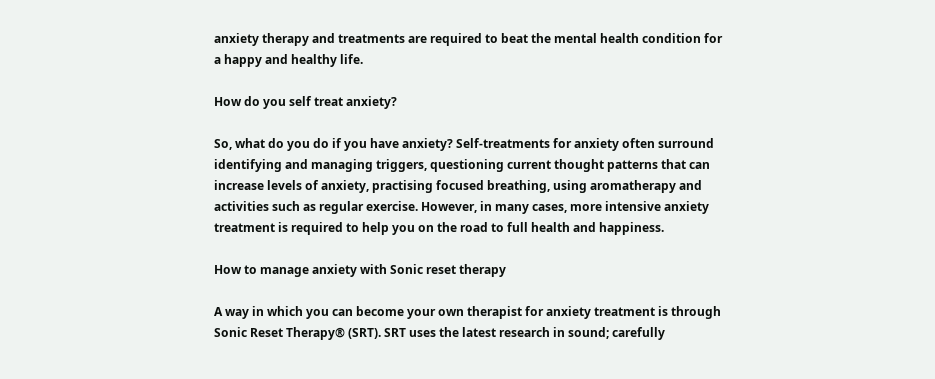anxiety therapy and treatments are required to beat the mental health condition for a happy and healthy life.

How do you self treat anxiety?

So, what do you do if you have anxiety? Self-treatments for anxiety often surround identifying and managing triggers, questioning current thought patterns that can increase levels of anxiety, practising focused breathing, using aromatherapy and activities such as regular exercise. However, in many cases, more intensive anxiety treatment is required to help you on the road to full health and happiness.

How to manage anxiety with Sonic reset therapy

A way in which you can become your own therapist for anxiety treatment is through Sonic Reset Therapy® (SRT). SRT uses the latest research in sound; carefully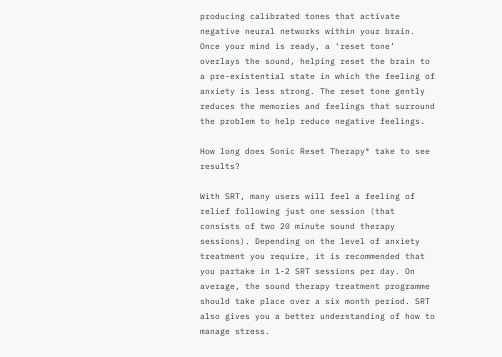producing calibrated tones that activate negative neural networks within your brain. Once your mind is ready, a ‘reset tone’ overlays the sound, helping reset the brain to a pre-existential state in which the feeling of anxiety is less strong. The reset tone gently reduces the memories and feelings that surround the problem to help reduce negative feelings.

How long does Sonic Reset Therapy® take to see results?

With SRT, many users will feel a feeling of relief following just one session (that consists of two 20 minute sound therapy sessions). Depending on the level of anxiety treatment you require, it is recommended that you partake in 1-2 SRT sessions per day. On average, the sound therapy treatment programme should take place over a six month period. SRT also gives you a better understanding of how to manage stress.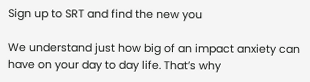Sign up to SRT and find the new you

We understand just how big of an impact anxiety can have on your day to day life. That’s why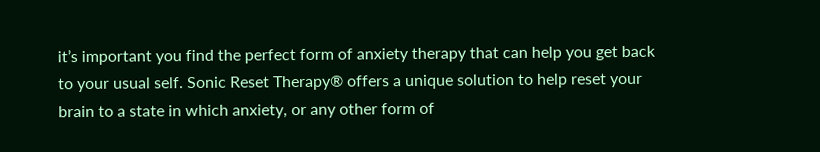it’s important you find the perfect form of anxiety therapy that can help you get back to your usual self. Sonic Reset Therapy® offers a unique solution to help reset your brain to a state in which anxiety, or any other form of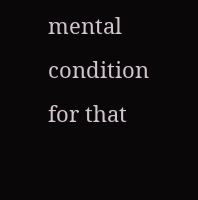mental condition for that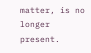matter, is no longer present.